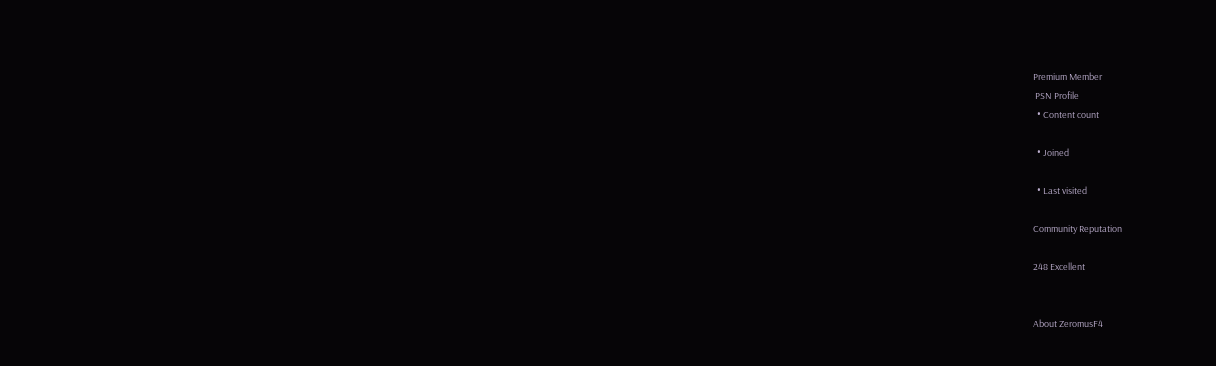Premium Member
 PSN Profile
  • Content count

  • Joined

  • Last visited

Community Reputation

248 Excellent


About ZeromusF4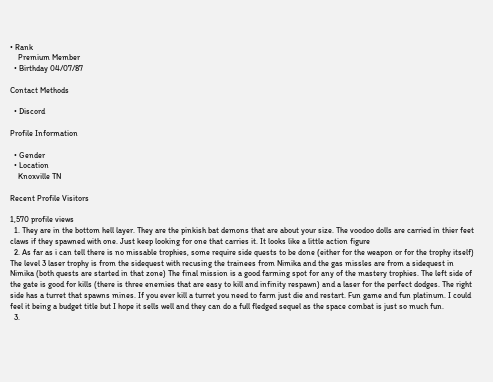• Rank
    Premium Member
  • Birthday 04/07/87

Contact Methods

  • Discord

Profile Information

  • Gender
  • Location
    Knoxville TN

Recent Profile Visitors

1,570 profile views
  1. They are in the bottom hell layer. They are the pinkish bat demons that are about your size. The voodoo dolls are carried in thier feet claws if they spawned with one. Just keep looking for one that carries it. It looks like a little action figure
  2. As far as i can tell there is no missable trophies, some require side quests to be done (either for the weapon or for the trophy itself) The level 3 laser trophy is from the sidequest with recusing the trainees from Nimika and the gas missles are from a sidequest in Nimika (both quests are started in that zone) The final mission is a good farming spot for any of the mastery trophies. The left side of the gate is good for kills (there is three enemies that are easy to kill and infinity respawn) and a laser for the perfect dodges. The right side has a turret that spawns mines. If you ever kill a turret you need to farm just die and restart. Fun game and fun platinum. I could feel it being a budget title but I hope it sells well and they can do a full fledged sequel as the space combat is just so much fun.
  3.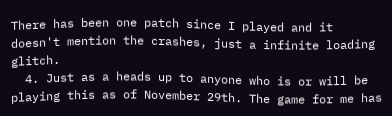There has been one patch since I played and it doesn't mention the crashes, just a infinite loading glitch.
  4. Just as a heads up to anyone who is or will be playing this as of November 29th. The game for me has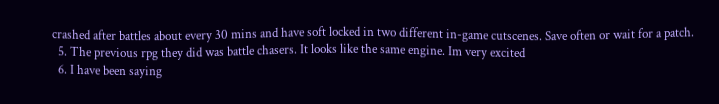crashed after battles about every 30 mins and have soft locked in two different in-game cutscenes. Save often or wait for a patch.
  5. The previous rpg they did was battle chasers. It looks like the same engine. Im very excited
  6. I have been saying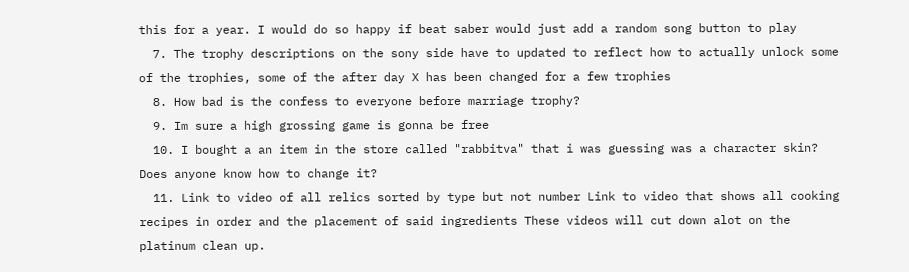this for a year. I would do so happy if beat saber would just add a random song button to play
  7. The trophy descriptions on the sony side have to updated to reflect how to actually unlock some of the trophies, some of the after day X has been changed for a few trophies
  8. How bad is the confess to everyone before marriage trophy?
  9. Im sure a high grossing game is gonna be free
  10. I bought a an item in the store called "rabbitva" that i was guessing was a character skin? Does anyone know how to change it?
  11. Link to video of all relics sorted by type but not number Link to video that shows all cooking recipes in order and the placement of said ingredients These videos will cut down alot on the platinum clean up.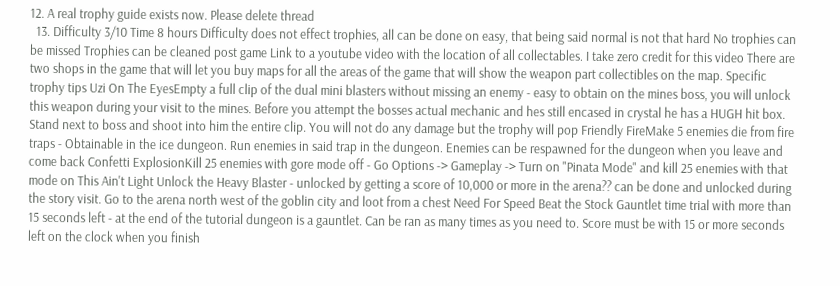12. A real trophy guide exists now. Please delete thread
  13. Difficulty 3/10 Time 8 hours Difficulty does not effect trophies, all can be done on easy, that being said normal is not that hard No trophies can be missed Trophies can be cleaned post game Link to a youtube video with the location of all collectables. I take zero credit for this video There are two shops in the game that will let you buy maps for all the areas of the game that will show the weapon part collectibles on the map. Specific trophy tips Uzi On The EyesEmpty a full clip of the dual mini blasters without missing an enemy - easy to obtain on the mines boss, you will unlock this weapon during your visit to the mines. Before you attempt the bosses actual mechanic and hes still encased in crystal he has a HUGH hit box. Stand next to boss and shoot into him the entire clip. You will not do any damage but the trophy will pop Friendly FireMake 5 enemies die from fire traps - Obtainable in the ice dungeon. Run enemies in said trap in the dungeon. Enemies can be respawned for the dungeon when you leave and come back Confetti ExplosionKill 25 enemies with gore mode off - Go Options -> Gameplay -> Turn on "Pinata Mode" and kill 25 enemies with that mode on This Ain't Light Unlock the Heavy Blaster - unlocked by getting a score of 10,000 or more in the arena?? can be done and unlocked during the story visit. Go to the arena north west of the goblin city and loot from a chest Need For Speed Beat the Stock Gauntlet time trial with more than 15 seconds left - at the end of the tutorial dungeon is a gauntlet. Can be ran as many times as you need to. Score must be with 15 or more seconds left on the clock when you finish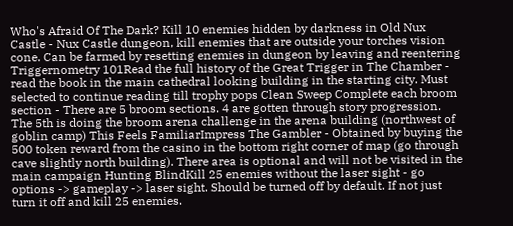Who's Afraid Of The Dark? Kill 10 enemies hidden by darkness in Old Nux Castle - Nux Castle dungeon, kill enemies that are outside your torches vision cone. Can be farmed by resetting enemies in dungeon by leaving and reentering Triggernometry 101Read the full history of the Great Trigger in The Chamber - read the book in the main cathedral looking building in the starting city. Must selected to continue reading till trophy pops Clean Sweep Complete each broom section - There are 5 broom sections. 4 are gotten through story progression. The 5th is doing the broom arena challenge in the arena building (northwest of goblin camp) This Feels FamiliarImpress The Gambler - Obtained by buying the 500 token reward from the casino in the bottom right corner of map (go through cave slightly north building). There area is optional and will not be visited in the main campaign Hunting BlindKill 25 enemies without the laser sight - go options -> gameplay -> laser sight. Should be turned off by default. If not just turn it off and kill 25 enemies.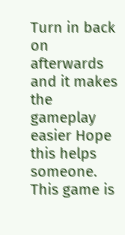Turn in back on afterwards and it makes the gameplay easier Hope this helps someone. This game is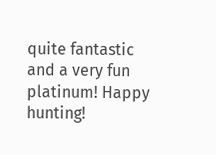quite fantastic and a very fun platinum! Happy hunting!